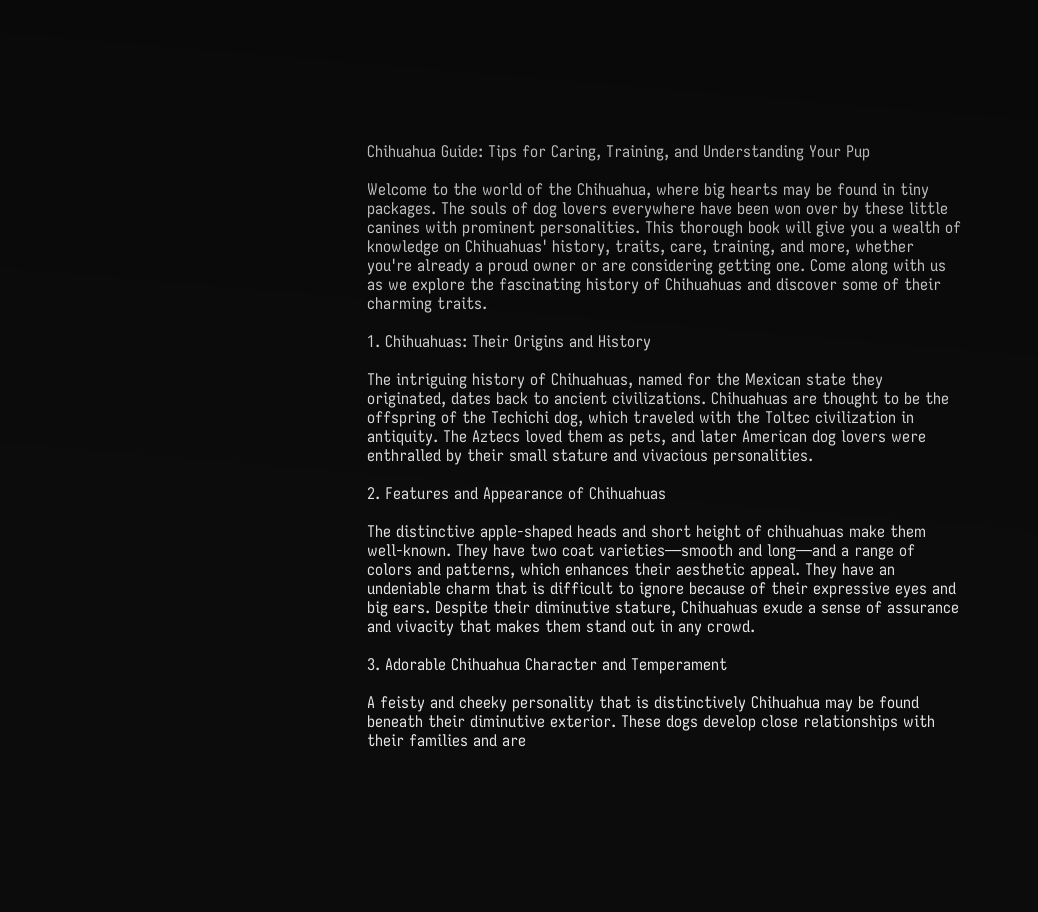Chihuahua Guide: Tips for Caring, Training, and Understanding Your Pup

Welcome to the world of the Chihuahua, where big hearts may be found in tiny packages. The souls of dog lovers everywhere have been won over by these little canines with prominent personalities. This thorough book will give you a wealth of knowledge on Chihuahuas' history, traits, care, training, and more, whether you're already a proud owner or are considering getting one. Come along with us as we explore the fascinating history of Chihuahuas and discover some of their charming traits.

1. Chihuahuas: Their Origins and History

The intriguing history of Chihuahuas, named for the Mexican state they originated, dates back to ancient civilizations. Chihuahuas are thought to be the offspring of the Techichi dog, which traveled with the Toltec civilization in antiquity. The Aztecs loved them as pets, and later American dog lovers were enthralled by their small stature and vivacious personalities.

2. Features and Appearance of Chihuahuas

The distinctive apple-shaped heads and short height of chihuahuas make them well-known. They have two coat varieties—smooth and long—and a range of colors and patterns, which enhances their aesthetic appeal. They have an undeniable charm that is difficult to ignore because of their expressive eyes and big ears. Despite their diminutive stature, Chihuahuas exude a sense of assurance and vivacity that makes them stand out in any crowd.

3. Adorable Chihuahua Character and Temperament

A feisty and cheeky personality that is distinctively Chihuahua may be found beneath their diminutive exterior. These dogs develop close relationships with their families and are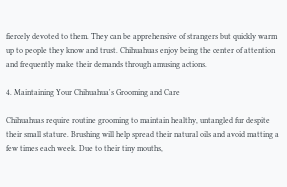fiercely devoted to them. They can be apprehensive of strangers but quickly warm up to people they know and trust. Chihuahuas enjoy being the center of attention and frequently make their demands through amusing actions.

4. Maintaining Your Chihuahua's Grooming and Care

Chihuahuas require routine grooming to maintain healthy, untangled fur despite their small stature. Brushing will help spread their natural oils and avoid matting a few times each week. Due to their tiny mouths,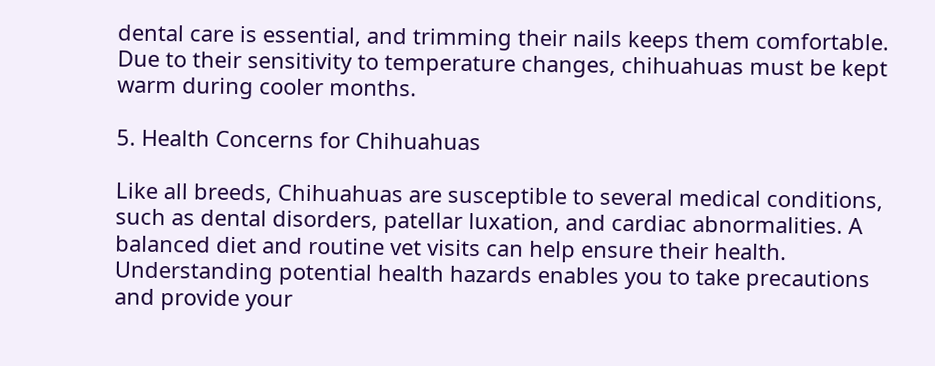dental care is essential, and trimming their nails keeps them comfortable. Due to their sensitivity to temperature changes, chihuahuas must be kept warm during cooler months.

5. Health Concerns for Chihuahuas

Like all breeds, Chihuahuas are susceptible to several medical conditions, such as dental disorders, patellar luxation, and cardiac abnormalities. A balanced diet and routine vet visits can help ensure their health. Understanding potential health hazards enables you to take precautions and provide your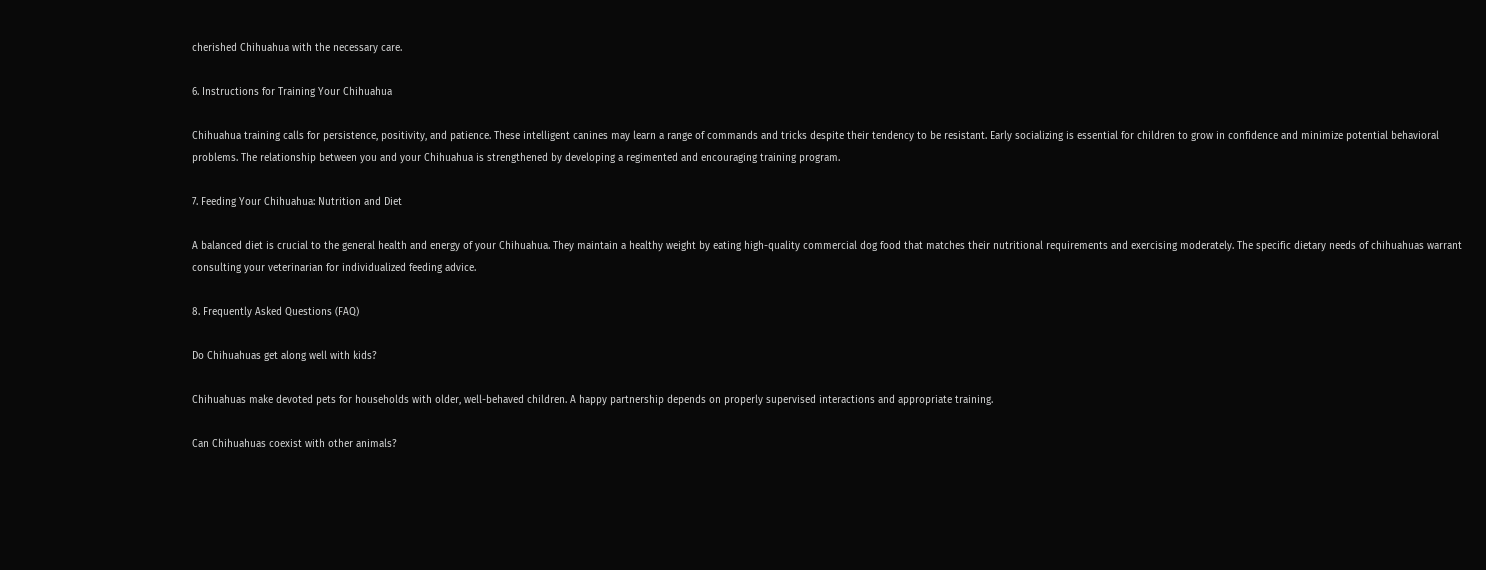cherished Chihuahua with the necessary care.

6. Instructions for Training Your Chihuahua

Chihuahua training calls for persistence, positivity, and patience. These intelligent canines may learn a range of commands and tricks despite their tendency to be resistant. Early socializing is essential for children to grow in confidence and minimize potential behavioral problems. The relationship between you and your Chihuahua is strengthened by developing a regimented and encouraging training program.

7. Feeding Your Chihuahua: Nutrition and Diet

A balanced diet is crucial to the general health and energy of your Chihuahua. They maintain a healthy weight by eating high-quality commercial dog food that matches their nutritional requirements and exercising moderately. The specific dietary needs of chihuahuas warrant consulting your veterinarian for individualized feeding advice.

8. Frequently Asked Questions (FAQ)

Do Chihuahuas get along well with kids?

Chihuahuas make devoted pets for households with older, well-behaved children. A happy partnership depends on properly supervised interactions and appropriate training.

Can Chihuahuas coexist with other animals?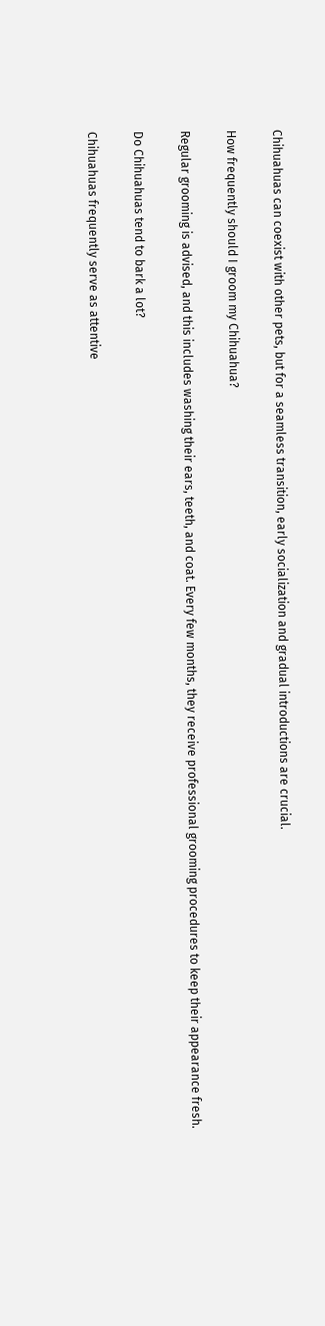Chihuahuas can coexist with other pets, but for a seamless transition, early socialization and gradual introductions are crucial.

How frequently should I groom my Chihuahua?

Regular grooming is advised, and this includes washing their ears, teeth, and coat. Every few months, they receive professional grooming procedures to keep their appearance fresh.

Do Chihuahuas tend to bark a lot?

Chihuahuas frequently serve as attentive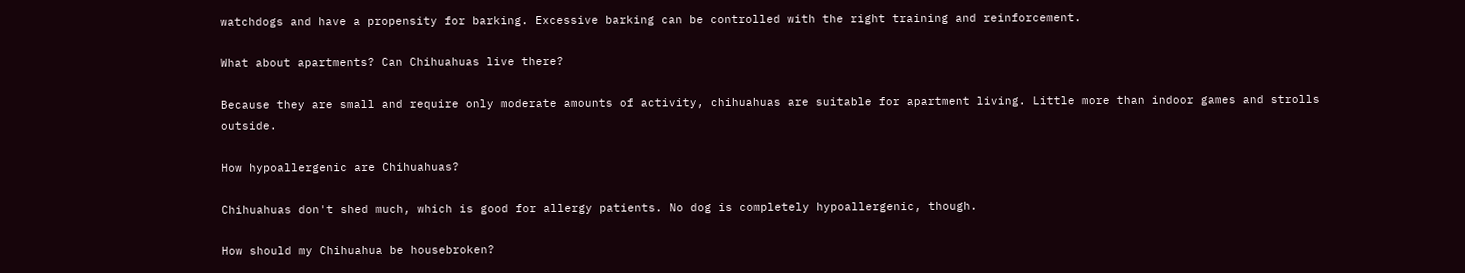watchdogs and have a propensity for barking. Excessive barking can be controlled with the right training and reinforcement.

What about apartments? Can Chihuahuas live there?

Because they are small and require only moderate amounts of activity, chihuahuas are suitable for apartment living. Little more than indoor games and strolls outside.

How hypoallergenic are Chihuahuas?

Chihuahuas don't shed much, which is good for allergy patients. No dog is completely hypoallergenic, though.

How should my Chihuahua be housebroken?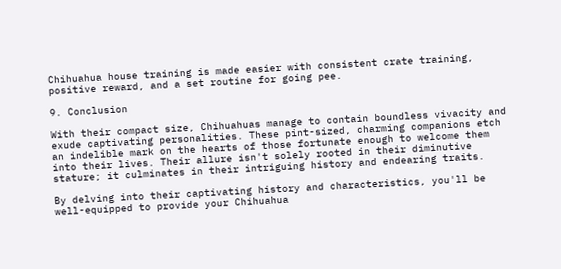Chihuahua house training is made easier with consistent crate training, positive reward, and a set routine for going pee.

9. Conclusion

With their compact size, Chihuahuas manage to contain boundless vivacity and exude captivating personalities. These pint-sized, charming companions etch an indelible mark on the hearts of those fortunate enough to welcome them into their lives. Their allure isn't solely rooted in their diminutive stature; it culminates in their intriguing history and endearing traits.

By delving into their captivating history and characteristics, you'll be well-equipped to provide your Chihuahua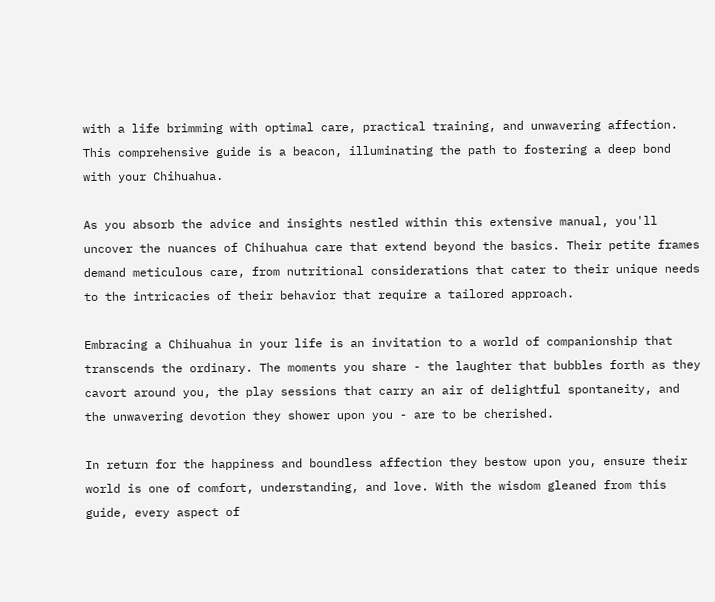with a life brimming with optimal care, practical training, and unwavering affection. This comprehensive guide is a beacon, illuminating the path to fostering a deep bond with your Chihuahua.

As you absorb the advice and insights nestled within this extensive manual, you'll uncover the nuances of Chihuahua care that extend beyond the basics. Their petite frames demand meticulous care, from nutritional considerations that cater to their unique needs to the intricacies of their behavior that require a tailored approach.

Embracing a Chihuahua in your life is an invitation to a world of companionship that transcends the ordinary. The moments you share - the laughter that bubbles forth as they cavort around you, the play sessions that carry an air of delightful spontaneity, and the unwavering devotion they shower upon you - are to be cherished.

In return for the happiness and boundless affection they bestow upon you, ensure their world is one of comfort, understanding, and love. With the wisdom gleaned from this guide, every aspect of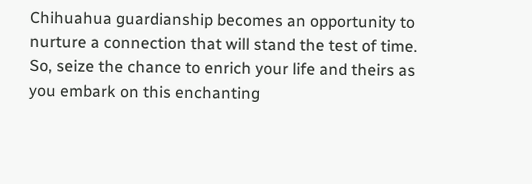Chihuahua guardianship becomes an opportunity to nurture a connection that will stand the test of time. So, seize the chance to enrich your life and theirs as you embark on this enchanting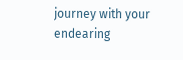journey with your endearing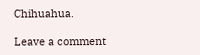Chihuahua.

Leave a comment